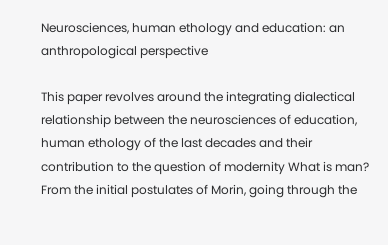Neurosciences, human ethology and education: an anthropological perspective

This paper revolves around the integrating dialectical relationship between the neurosciences of education, human ethology of the last decades and their contribution to the question of modernity What is man? From the initial postulates of Morin, going through the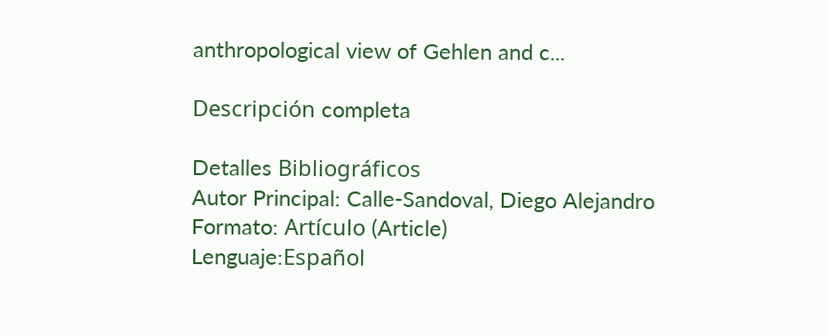anthropological view of Gehlen and c...

Descripción completa

Detalles Bibliográficos
Autor Principal: Calle-Sandoval, Diego Alejandro
Formato: Artículo (Article)
Lenguaje:Español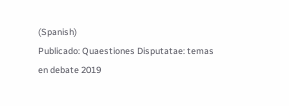(Spanish)
Publicado: Quaestiones Disputatae: temas en debate 2019